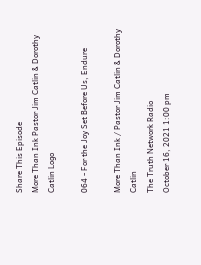Share This Episode
More Than Ink Pastor Jim Catlin & Dorothy Catlin Logo

064 - For the Joy Set Before Us, Endure

More Than Ink / Pastor Jim Catlin & Dorothy Catlin
The Truth Network Radio
October 16, 2021 1:00 pm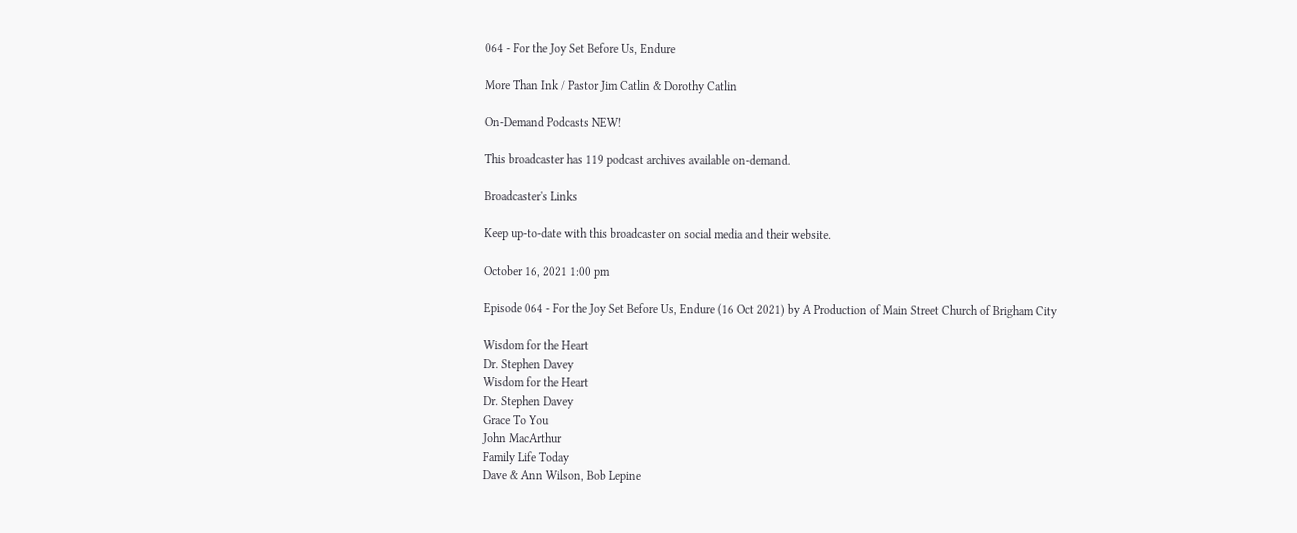064 - For the Joy Set Before Us, Endure

More Than Ink / Pastor Jim Catlin & Dorothy Catlin

On-Demand Podcasts NEW!

This broadcaster has 119 podcast archives available on-demand.

Broadcaster's Links

Keep up-to-date with this broadcaster on social media and their website.

October 16, 2021 1:00 pm

Episode 064 - For the Joy Set Before Us, Endure (16 Oct 2021) by A Production of Main Street Church of Brigham City

Wisdom for the Heart
Dr. Stephen Davey
Wisdom for the Heart
Dr. Stephen Davey
Grace To You
John MacArthur
Family Life Today
Dave & Ann Wilson, Bob Lepine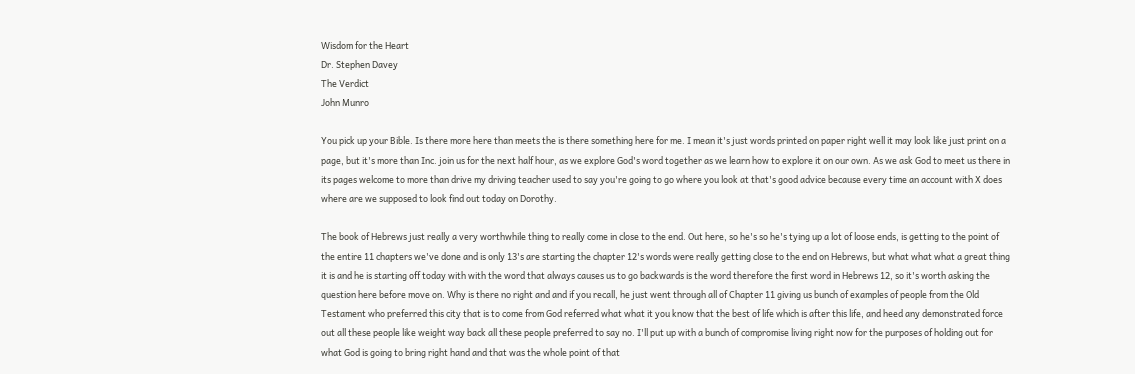Wisdom for the Heart
Dr. Stephen Davey
The Verdict
John Munro

You pick up your Bible. Is there more here than meets the is there something here for me. I mean it's just words printed on paper right well it may look like just print on a page, but it's more than Inc. join us for the next half hour, as we explore God's word together as we learn how to explore it on our own. As we ask God to meet us there in its pages welcome to more than drive my driving teacher used to say you're going to go where you look at that's good advice because every time an account with X does where are we supposed to look find out today on Dorothy.

The book of Hebrews just really a very worthwhile thing to really come in close to the end. Out here, so he's so he's tying up a lot of loose ends, is getting to the point of the entire 11 chapters we've done and is only 13's are starting the chapter 12's words were really getting close to the end on Hebrews, but what what what a great thing it is and he is starting off today with with the word that always causes us to go backwards is the word therefore the first word in Hebrews 12, so it's worth asking the question here before move on. Why is there no right and and if you recall, he just went through all of Chapter 11 giving us bunch of examples of people from the Old Testament who preferred this city that is to come from God referred what what it you know that the best of life which is after this life, and heed any demonstrated force out all these people like weight way back all these people preferred to say no. I'll put up with a bunch of compromise living right now for the purposes of holding out for what God is going to bring right hand and that was the whole point of that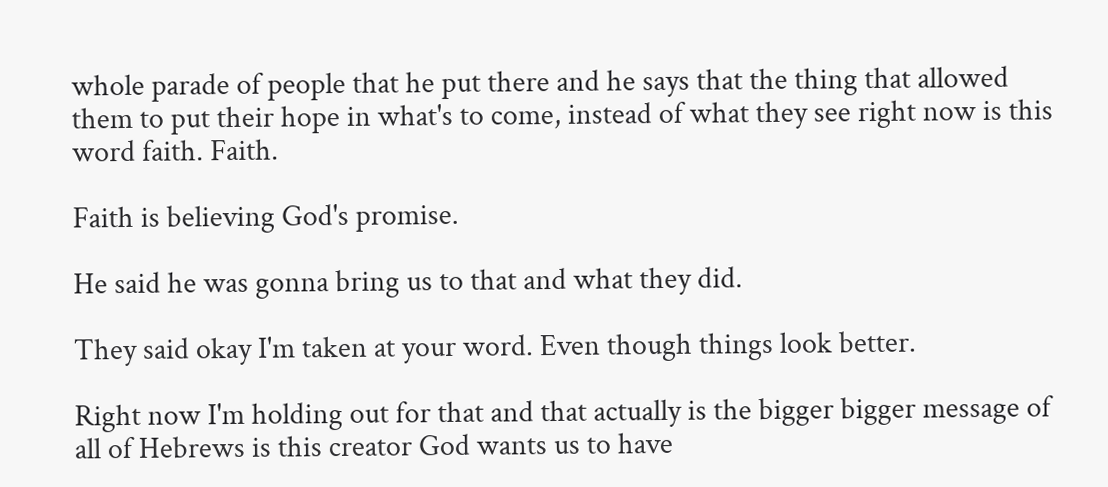whole parade of people that he put there and he says that the thing that allowed them to put their hope in what's to come, instead of what they see right now is this word faith. Faith.

Faith is believing God's promise.

He said he was gonna bring us to that and what they did.

They said okay I'm taken at your word. Even though things look better.

Right now I'm holding out for that and that actually is the bigger bigger message of all of Hebrews is this creator God wants us to have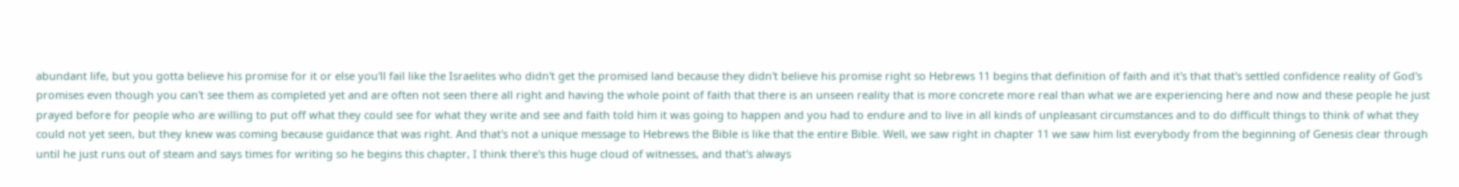abundant life, but you gotta believe his promise for it or else you'll fail like the Israelites who didn't get the promised land because they didn't believe his promise right so Hebrews 11 begins that definition of faith and it's that that's settled confidence reality of God's promises even though you can't see them as completed yet and are often not seen there all right and having the whole point of faith that there is an unseen reality that is more concrete more real than what we are experiencing here and now and these people he just prayed before for people who are willing to put off what they could see for what they write and see and faith told him it was going to happen and you had to endure and to live in all kinds of unpleasant circumstances and to do difficult things to think of what they could not yet seen, but they knew was coming because guidance that was right. And that's not a unique message to Hebrews the Bible is like that the entire Bible. Well, we saw right in chapter 11 we saw him list everybody from the beginning of Genesis clear through until he just runs out of steam and says times for writing so he begins this chapter, I think there's this huge cloud of witnesses, and that's always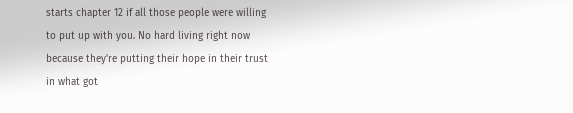starts chapter 12 if all those people were willing to put up with you. No hard living right now because they're putting their hope in their trust in what got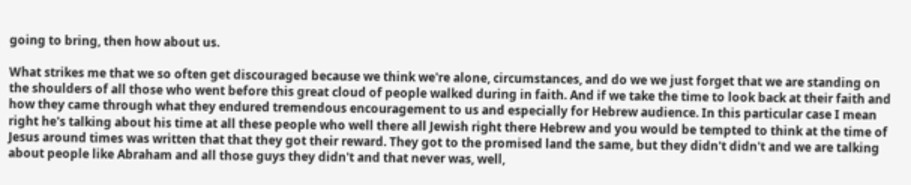going to bring, then how about us.

What strikes me that we so often get discouraged because we think we're alone, circumstances, and do we we just forget that we are standing on the shoulders of all those who went before this great cloud of people walked during in faith. And if we take the time to look back at their faith and how they came through what they endured tremendous encouragement to us and especially for Hebrew audience. In this particular case I mean right he's talking about his time at all these people who well there all Jewish right there Hebrew and you would be tempted to think at the time of Jesus around times was written that that they got their reward. They got to the promised land the same, but they didn't didn't and we are talking about people like Abraham and all those guys they didn't and that never was, well,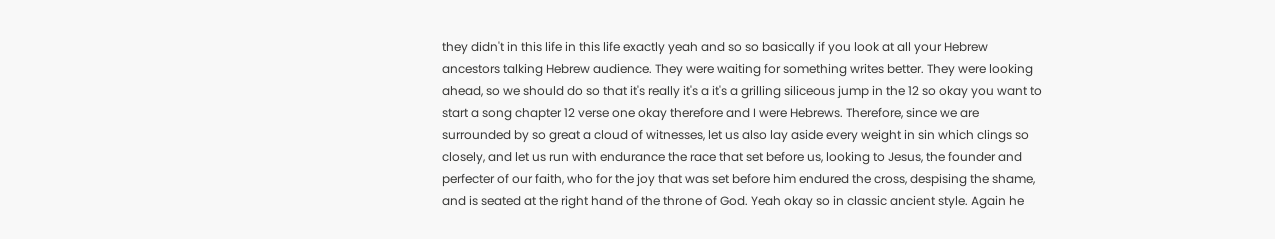they didn't in this life in this life exactly yeah and so so basically if you look at all your Hebrew ancestors talking Hebrew audience. They were waiting for something writes better. They were looking ahead, so we should do so that it's really it's a it's a grilling siliceous jump in the 12 so okay you want to start a song chapter 12 verse one okay therefore and I were Hebrews. Therefore, since we are surrounded by so great a cloud of witnesses, let us also lay aside every weight in sin which clings so closely, and let us run with endurance the race that set before us, looking to Jesus, the founder and perfecter of our faith, who for the joy that was set before him endured the cross, despising the shame, and is seated at the right hand of the throne of God. Yeah okay so in classic ancient style. Again he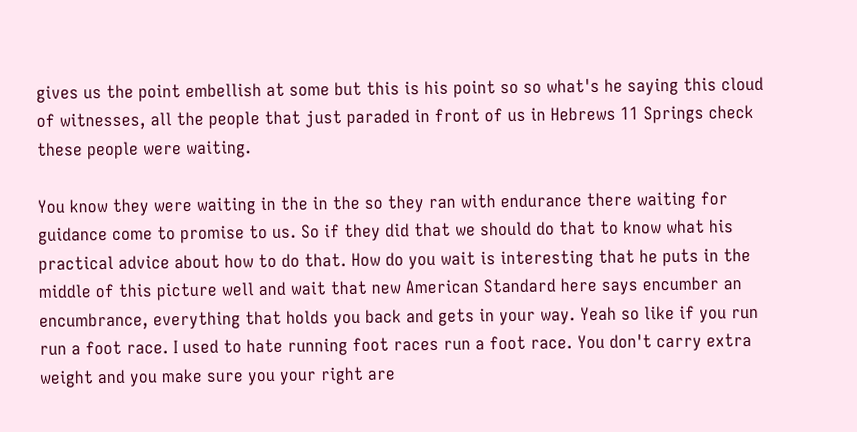gives us the point embellish at some but this is his point so so what's he saying this cloud of witnesses, all the people that just paraded in front of us in Hebrews 11 Springs check these people were waiting.

You know they were waiting in the in the so they ran with endurance there waiting for guidance come to promise to us. So if they did that we should do that to know what his practical advice about how to do that. How do you wait is interesting that he puts in the middle of this picture well and wait that new American Standard here says encumber an encumbrance, everything that holds you back and gets in your way. Yeah so like if you run run a foot race. I used to hate running foot races run a foot race. You don't carry extra weight and you make sure you your right are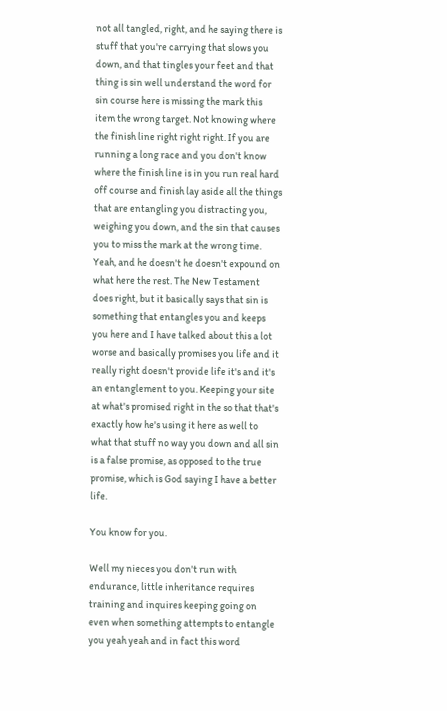not all tangled, right, and he saying there is stuff that you're carrying that slows you down, and that tingles your feet and that thing is sin well understand the word for sin course here is missing the mark this item the wrong target. Not knowing where the finish line right right right. If you are running a long race and you don't know where the finish line is in you run real hard off course and finish lay aside all the things that are entangling you distracting you, weighing you down, and the sin that causes you to miss the mark at the wrong time. Yeah, and he doesn't he doesn't expound on what here the rest. The New Testament does right, but it basically says that sin is something that entangles you and keeps you here and I have talked about this a lot worse and basically promises you life and it really right doesn't provide life it's and it's an entanglement to you. Keeping your site at what's promised right in the so that that's exactly how he's using it here as well to what that stuff no way you down and all sin is a false promise, as opposed to the true promise, which is God saying I have a better life.

You know for you.

Well my nieces you don't run with endurance, little inheritance requires training and inquires keeping going on even when something attempts to entangle you yeah yeah and in fact this word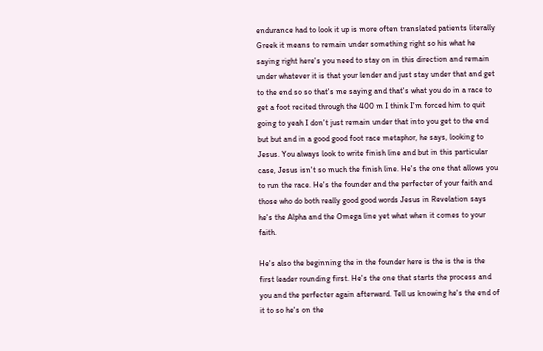endurance had to look it up is more often translated patients literally Greek it means to remain under something right so his what he saying right here's you need to stay on in this direction and remain under whatever it is that your lender and just stay under that and get to the end so so that's me saying and that's what you do in a race to get a foot recited through the 400 m I think I'm forced him to quit going to yeah I don't just remain under that into you get to the end but but and in a good good foot race metaphor, he says, looking to Jesus. You always look to write finish line and but in this particular case, Jesus isn't so much the finish line. He's the one that allows you to run the race. He's the founder and the perfecter of your faith and those who do both really good good words Jesus in Revelation says he's the Alpha and the Omega line yet what when it comes to your faith.

He's also the beginning the in the founder here is the is the is the first leader rounding first. He's the one that starts the process and you and the perfecter again afterward. Tell us knowing he's the end of it to so he's on the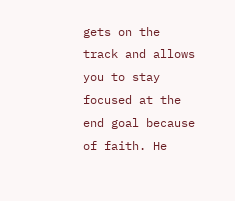gets on the track and allows you to stay focused at the end goal because of faith. He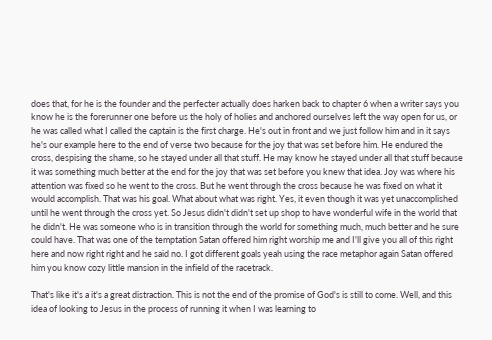does that, for he is the founder and the perfecter actually does harken back to chapter 6 when a writer says you know he is the forerunner one before us the holy of holies and anchored ourselves left the way open for us, or he was called what I called the captain is the first charge. He's out in front and we just follow him and in it says he's our example here to the end of verse two because for the joy that was set before him. He endured the cross, despising the shame, so he stayed under all that stuff. He may know he stayed under all that stuff because it was something much better at the end for the joy that was set before you knew that idea. Joy was where his attention was fixed so he went to the cross. But he went through the cross because he was fixed on what it would accomplish. That was his goal. What about what was right. Yes, it even though it was yet unaccomplished until he went through the cross yet. So Jesus didn't didn't set up shop to have wonderful wife in the world that he didn't. He was someone who is in transition through the world for something much, much better and he sure could have. That was one of the temptation Satan offered him right worship me and I'll give you all of this right here and now right right and he said no. I got different goals yeah using the race metaphor again Satan offered him you know cozy little mansion in the infield of the racetrack.

That's like it's a it's a great distraction. This is not the end of the promise of God's is still to come. Well, and this idea of looking to Jesus in the process of running it when I was learning to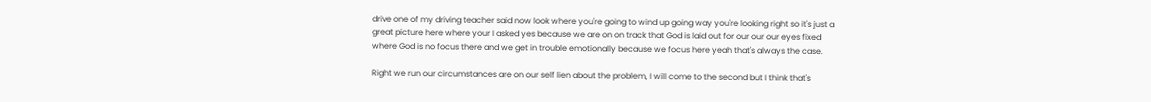drive one of my driving teacher said now look where you're going to wind up going way you're looking right so it's just a great picture here where your I asked yes because we are on on track that God is laid out for our our our eyes fixed where God is no focus there and we get in trouble emotionally because we focus here yeah that's always the case.

Right we run our circumstances are on our self lien about the problem, I will come to the second but I think that's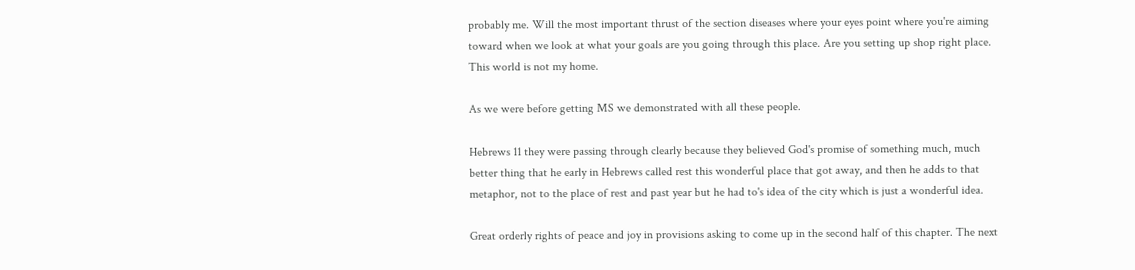probably me. Will the most important thrust of the section diseases where your eyes point where you're aiming toward when we look at what your goals are you going through this place. Are you setting up shop right place. This world is not my home.

As we were before getting MS we demonstrated with all these people.

Hebrews 11 they were passing through clearly because they believed God's promise of something much, much better thing that he early in Hebrews called rest this wonderful place that got away, and then he adds to that metaphor, not to the place of rest and past year but he had to's idea of the city which is just a wonderful idea.

Great orderly rights of peace and joy in provisions asking to come up in the second half of this chapter. The next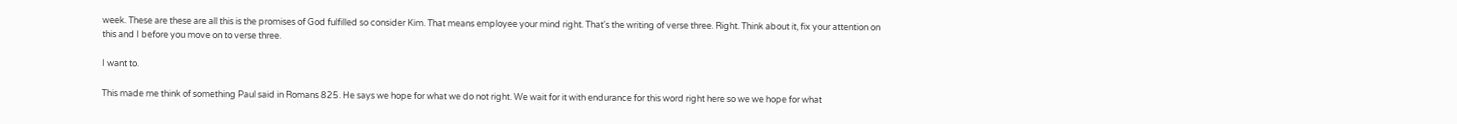week. These are these are all this is the promises of God fulfilled so consider Kim. That means employee your mind right. That's the writing of verse three. Right. Think about it, fix your attention on this and I before you move on to verse three.

I want to.

This made me think of something Paul said in Romans 825. He says we hope for what we do not right. We wait for it with endurance for this word right here so we we hope for what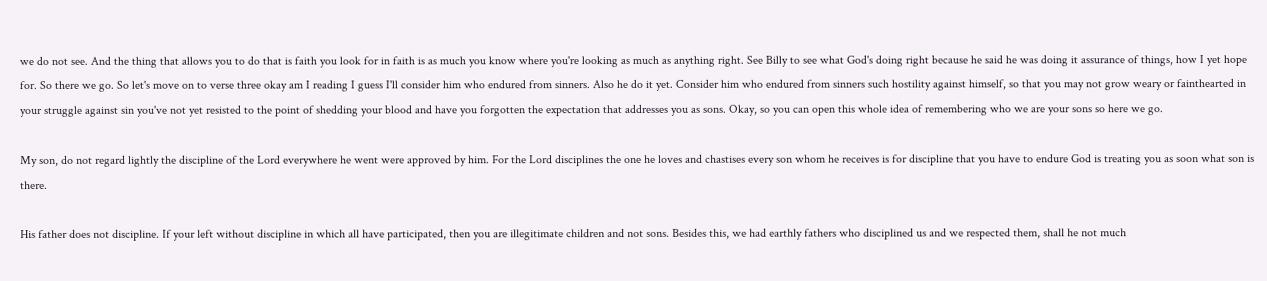we do not see. And the thing that allows you to do that is faith you look for in faith is as much you know where you're looking as much as anything right. See Billy to see what God's doing right because he said he was doing it assurance of things, how I yet hope for. So there we go. So let's move on to verse three okay am I reading I guess I'll consider him who endured from sinners. Also he do it yet. Consider him who endured from sinners such hostility against himself, so that you may not grow weary or fainthearted in your struggle against sin you've not yet resisted to the point of shedding your blood and have you forgotten the expectation that addresses you as sons. Okay, so you can open this whole idea of remembering who we are your sons so here we go.

My son, do not regard lightly the discipline of the Lord everywhere he went were approved by him. For the Lord disciplines the one he loves and chastises every son whom he receives is for discipline that you have to endure God is treating you as soon what son is there.

His father does not discipline. If your left without discipline in which all have participated, then you are illegitimate children and not sons. Besides this, we had earthly fathers who disciplined us and we respected them, shall he not much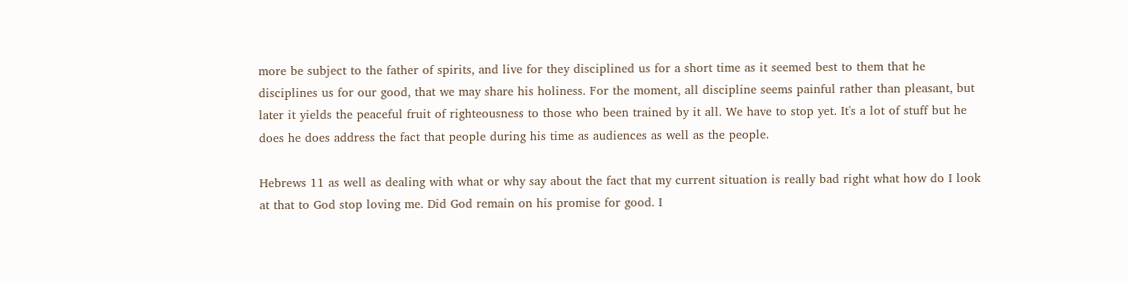more be subject to the father of spirits, and live for they disciplined us for a short time as it seemed best to them that he disciplines us for our good, that we may share his holiness. For the moment, all discipline seems painful rather than pleasant, but later it yields the peaceful fruit of righteousness to those who been trained by it all. We have to stop yet. It's a lot of stuff but he does he does address the fact that people during his time as audiences as well as the people.

Hebrews 11 as well as dealing with what or why say about the fact that my current situation is really bad right what how do I look at that to God stop loving me. Did God remain on his promise for good. I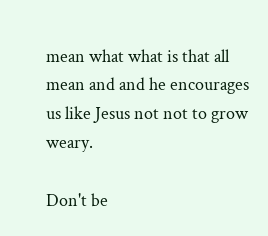mean what what is that all mean and and he encourages us like Jesus not not to grow weary.

Don't be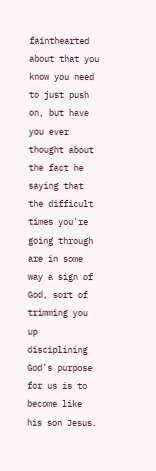fainthearted about that you know you need to just push on, but have you ever thought about the fact he saying that the difficult times you're going through are in some way a sign of God, sort of trimming you up disciplining God's purpose for us is to become like his son Jesus.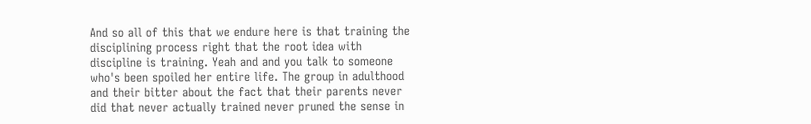And so all of this that we endure here is that training the disciplining process right that the root idea with discipline is training. Yeah and and you talk to someone who's been spoiled her entire life. The group in adulthood and their bitter about the fact that their parents never did that never actually trained never pruned the sense in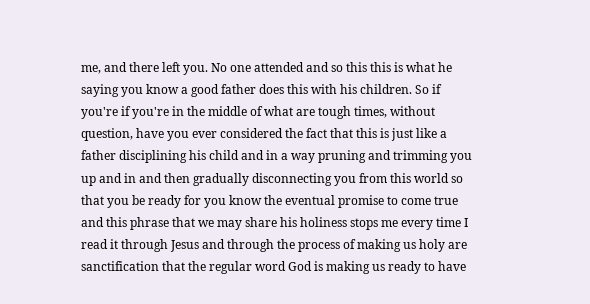me, and there left you. No one attended and so this this is what he saying you know a good father does this with his children. So if you're if you're in the middle of what are tough times, without question, have you ever considered the fact that this is just like a father disciplining his child and in a way pruning and trimming you up and in and then gradually disconnecting you from this world so that you be ready for you know the eventual promise to come true and this phrase that we may share his holiness stops me every time I read it through Jesus and through the process of making us holy are sanctification that the regular word God is making us ready to have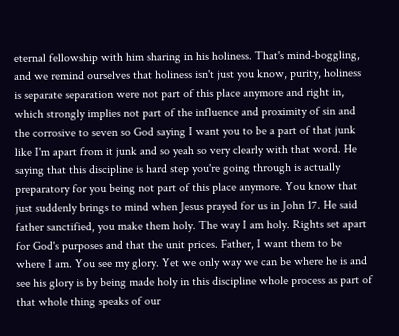eternal fellowship with him sharing in his holiness. That's mind-boggling, and we remind ourselves that holiness isn't just you know, purity, holiness is separate separation were not part of this place anymore and right in, which strongly implies not part of the influence and proximity of sin and the corrosive to seven so God saying I want you to be a part of that junk like I'm apart from it junk and so yeah so very clearly with that word. He saying that this discipline is hard step you're going through is actually preparatory for you being not part of this place anymore. You know that just suddenly brings to mind when Jesus prayed for us in John 17. He said father sanctified, you make them holy. The way I am holy. Rights set apart for God's purposes and that the unit prices. Father, I want them to be where I am. You see my glory. Yet we only way we can be where he is and see his glory is by being made holy in this discipline whole process as part of that whole thing speaks of our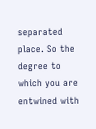separated place. So the degree to which you are entwined with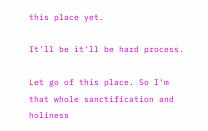this place yet.

It'll be it'll be hard process.

Let go of this place. So I'm that whole sanctification and holiness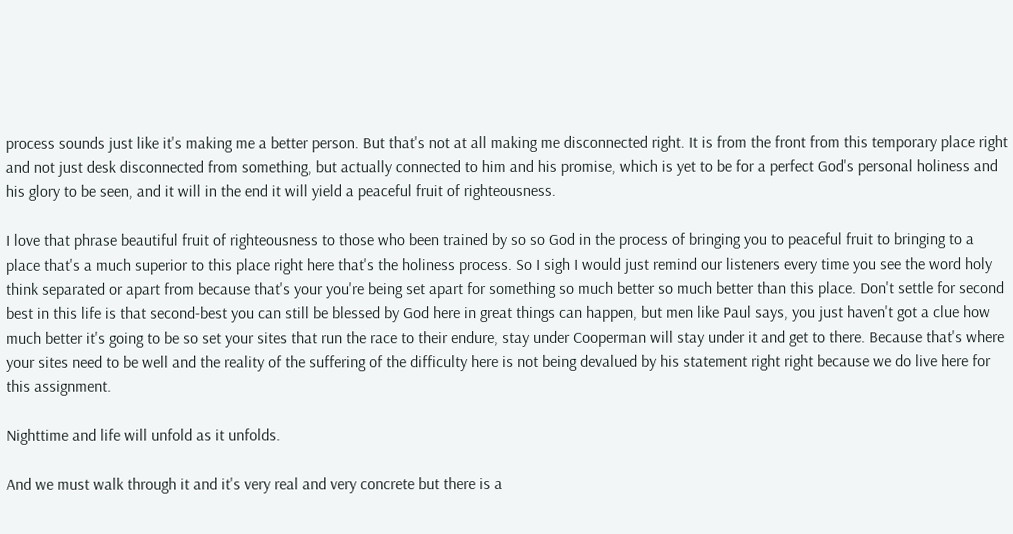process sounds just like it's making me a better person. But that's not at all making me disconnected right. It is from the front from this temporary place right and not just desk disconnected from something, but actually connected to him and his promise, which is yet to be for a perfect God's personal holiness and his glory to be seen, and it will in the end it will yield a peaceful fruit of righteousness.

I love that phrase beautiful fruit of righteousness to those who been trained by so so God in the process of bringing you to peaceful fruit to bringing to a place that's a much superior to this place right here that's the holiness process. So I sigh I would just remind our listeners every time you see the word holy think separated or apart from because that's your you're being set apart for something so much better so much better than this place. Don't settle for second best in this life is that second-best you can still be blessed by God here in great things can happen, but men like Paul says, you just haven't got a clue how much better it's going to be so set your sites that run the race to their endure, stay under Cooperman will stay under it and get to there. Because that's where your sites need to be well and the reality of the suffering of the difficulty here is not being devalued by his statement right right because we do live here for this assignment.

Nighttime and life will unfold as it unfolds.

And we must walk through it and it's very real and very concrete but there is a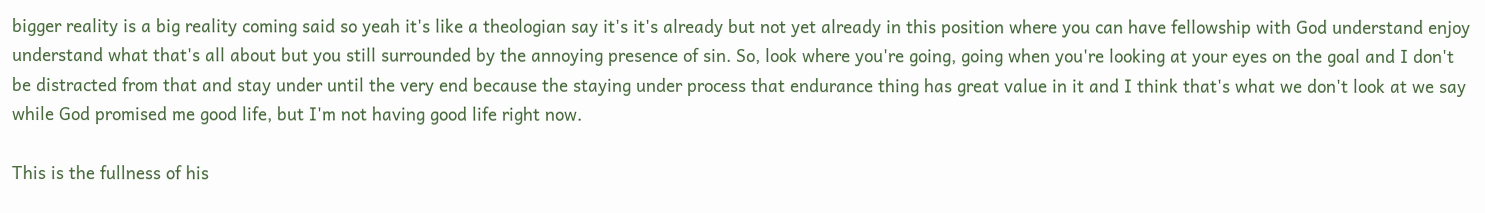bigger reality is a big reality coming said so yeah it's like a theologian say it's it's already but not yet already in this position where you can have fellowship with God understand enjoy understand what that's all about but you still surrounded by the annoying presence of sin. So, look where you're going, going when you're looking at your eyes on the goal and I don't be distracted from that and stay under until the very end because the staying under process that endurance thing has great value in it and I think that's what we don't look at we say while God promised me good life, but I'm not having good life right now.

This is the fullness of his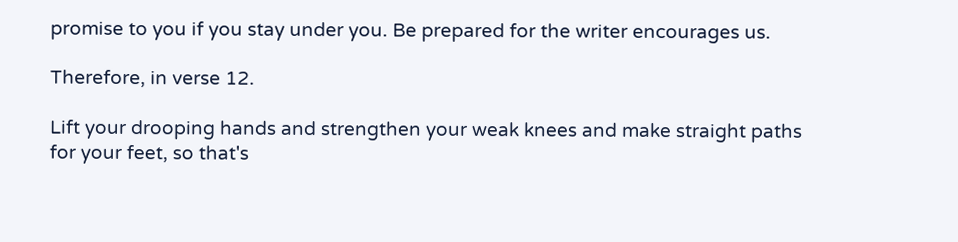promise to you if you stay under you. Be prepared for the writer encourages us.

Therefore, in verse 12.

Lift your drooping hands and strengthen your weak knees and make straight paths for your feet, so that's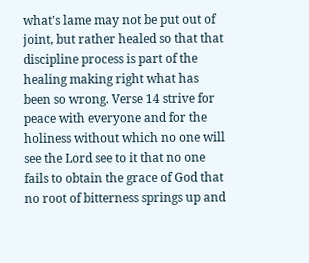what's lame may not be put out of joint, but rather healed so that that discipline process is part of the healing making right what has been so wrong. Verse 14 strive for peace with everyone and for the holiness without which no one will see the Lord see to it that no one fails to obtain the grace of God that no root of bitterness springs up and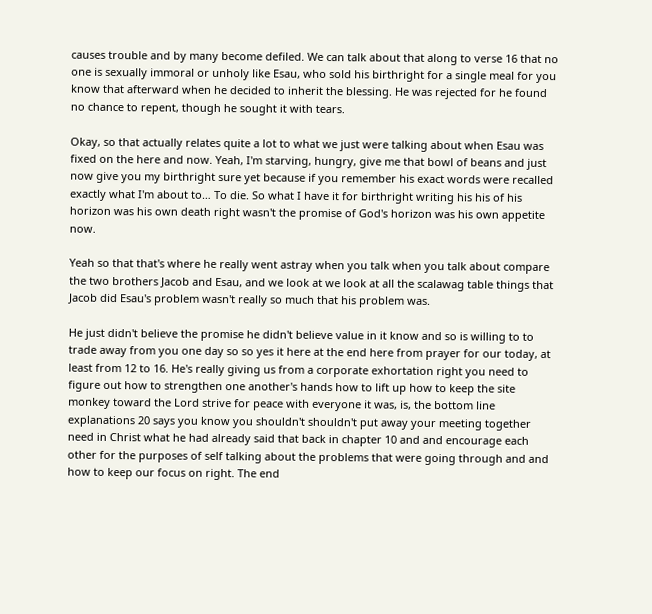causes trouble and by many become defiled. We can talk about that along to verse 16 that no one is sexually immoral or unholy like Esau, who sold his birthright for a single meal for you know that afterward when he decided to inherit the blessing. He was rejected for he found no chance to repent, though he sought it with tears.

Okay, so that actually relates quite a lot to what we just were talking about when Esau was fixed on the here and now. Yeah, I'm starving, hungry, give me that bowl of beans and just now give you my birthright sure yet because if you remember his exact words were recalled exactly what I'm about to… To die. So what I have it for birthright writing his his of his horizon was his own death right wasn't the promise of God's horizon was his own appetite now.

Yeah so that that's where he really went astray when you talk when you talk about compare the two brothers Jacob and Esau, and we look at we look at all the scalawag table things that Jacob did Esau's problem wasn't really so much that his problem was.

He just didn't believe the promise he didn't believe value in it know and so is willing to to trade away from you one day so so yes it here at the end here from prayer for our today, at least from 12 to 16. He's really giving us from a corporate exhortation right you need to figure out how to strengthen one another's hands how to lift up how to keep the site monkey toward the Lord strive for peace with everyone it was, is, the bottom line explanations 20 says you know you shouldn't shouldn't put away your meeting together need in Christ what he had already said that back in chapter 10 and and encourage each other for the purposes of self talking about the problems that were going through and and how to keep our focus on right. The end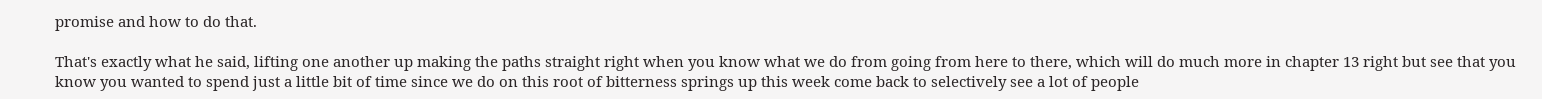promise and how to do that.

That's exactly what he said, lifting one another up making the paths straight right when you know what we do from going from here to there, which will do much more in chapter 13 right but see that you know you wanted to spend just a little bit of time since we do on this root of bitterness springs up this week come back to selectively see a lot of people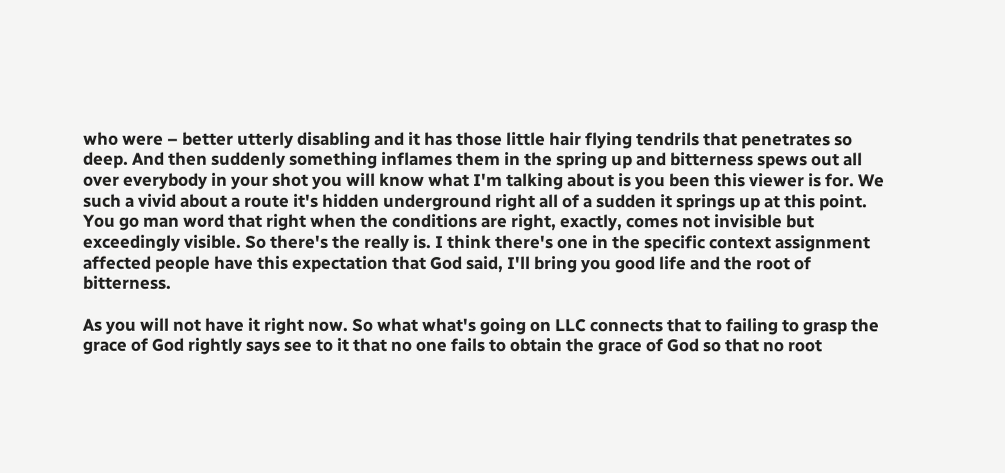who were – better utterly disabling and it has those little hair flying tendrils that penetrates so deep. And then suddenly something inflames them in the spring up and bitterness spews out all over everybody in your shot you will know what I'm talking about is you been this viewer is for. We such a vivid about a route it's hidden underground right all of a sudden it springs up at this point. You go man word that right when the conditions are right, exactly, comes not invisible but exceedingly visible. So there's the really is. I think there's one in the specific context assignment affected people have this expectation that God said, I'll bring you good life and the root of bitterness.

As you will not have it right now. So what what's going on LLC connects that to failing to grasp the grace of God rightly says see to it that no one fails to obtain the grace of God so that no root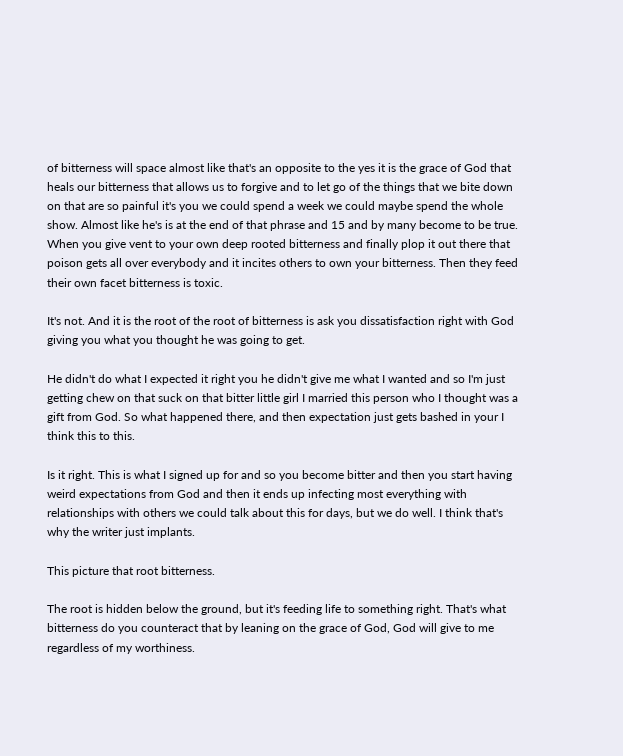of bitterness will space almost like that's an opposite to the yes it is the grace of God that heals our bitterness that allows us to forgive and to let go of the things that we bite down on that are so painful it's you we could spend a week we could maybe spend the whole show. Almost like he's is at the end of that phrase and 15 and by many become to be true. When you give vent to your own deep rooted bitterness and finally plop it out there that poison gets all over everybody and it incites others to own your bitterness. Then they feed their own facet bitterness is toxic.

It's not. And it is the root of the root of bitterness is ask you dissatisfaction right with God giving you what you thought he was going to get.

He didn't do what I expected it right you he didn't give me what I wanted and so I'm just getting chew on that suck on that bitter little girl I married this person who I thought was a gift from God. So what happened there, and then expectation just gets bashed in your I think this to this.

Is it right. This is what I signed up for and so you become bitter and then you start having weird expectations from God and then it ends up infecting most everything with relationships with others we could talk about this for days, but we do well. I think that's why the writer just implants.

This picture that root bitterness.

The root is hidden below the ground, but it's feeding life to something right. That's what bitterness do you counteract that by leaning on the grace of God, God will give to me regardless of my worthiness.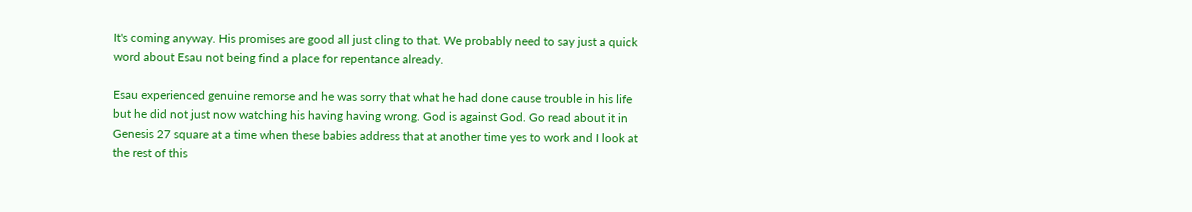It's coming anyway. His promises are good all just cling to that. We probably need to say just a quick word about Esau not being find a place for repentance already.

Esau experienced genuine remorse and he was sorry that what he had done cause trouble in his life but he did not just now watching his having having wrong. God is against God. Go read about it in Genesis 27 square at a time when these babies address that at another time yes to work and I look at the rest of this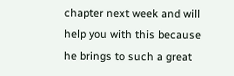chapter next week and will help you with this because he brings to such a great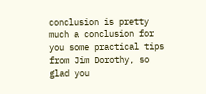conclusion is pretty much a conclusion for you some practical tips from Jim Dorothy, so glad you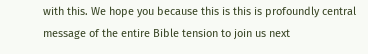with this. We hope you because this is this is profoundly central message of the entire Bible tension to join us next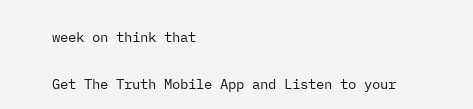week on think that

Get The Truth Mobile App and Listen to your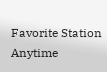Favorite Station Anytime